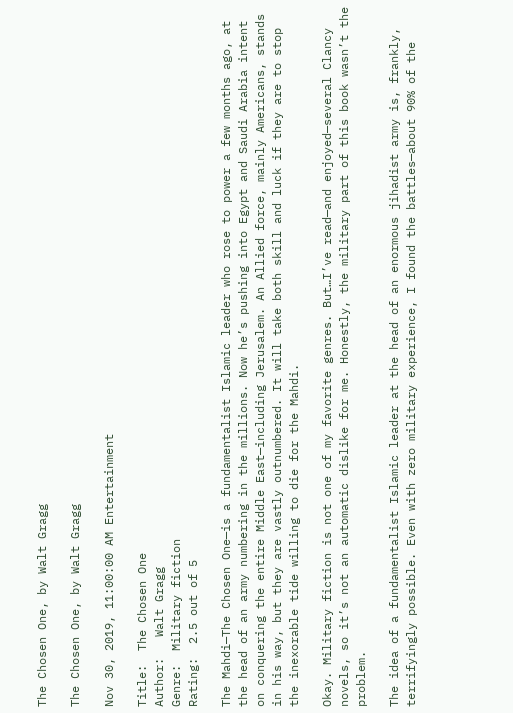The Chosen One, by Walt Gragg

The Chosen One, by Walt Gragg

Nov 30, 2019, 11:00:00 AM Entertainment

Title:  The Chosen One
Author:   Walt Gragg
Genre:  Military fiction
Rating:  2.5 out of 5

The Mahdi—The Chosen One—is a fundamentalist Islamic leader who rose to power a few months ago, at the head of an army numbering in the millions. Now he’s pushing into Egypt and Saudi Arabia intent on conquering the entire Middle East—including Jerusalem. An Allied force, mainly Americans, stands in his way, but they are vastly outnumbered. It will take both skill and luck if they are to stop the inexorable tide willing to die for the Mahdi.

Okay. Military fiction is not one of my favorite genres. But…I’ve read—and enjoyed—several Clancy novels, so it’s not an automatic dislike for me. Honestly, the military part of this book wasn’t the problem.

The idea of a fundamentalist Islamic leader at the head of an enormous jihadist army is, frankly, terrifyingly possible. Even with zero military experience, I found the battles—about 90% of the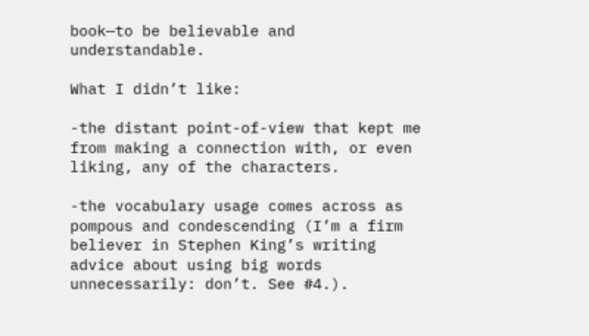book—to be believable and understandable.

What I didn’t like:

-the distant point-of-view that kept me from making a connection with, or even liking, any of the characters.

-the vocabulary usage comes across as pompous and condescending (I’m a firm believer in Stephen King’s writing advice about using big words unnecessarily: don’t. See #4.).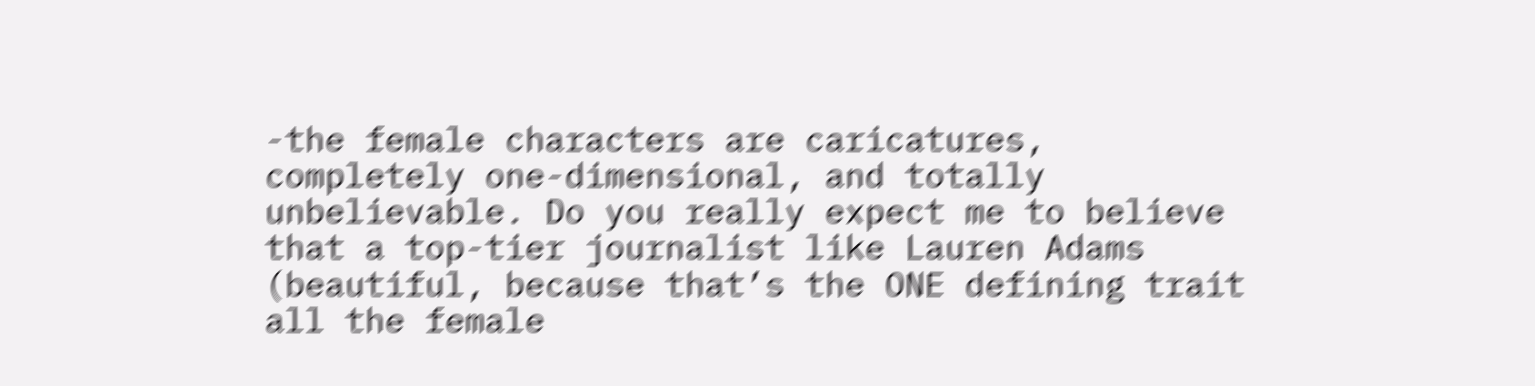-the female characters are caricatures, completely one-dimensional, and totally unbelievable. Do you really expect me to believe that a top-tier journalist like Lauren Adams (beautiful, because that’s the ONE defining trait all the female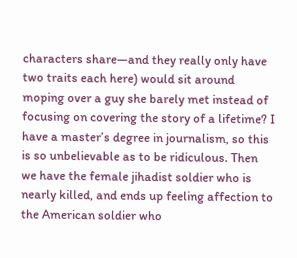characters share—and they really only have two traits each here) would sit around moping over a guy she barely met instead of focusing on covering the story of a lifetime? I have a master’s degree in journalism, so this is so unbelievable as to be ridiculous. Then we have the female jihadist soldier who is nearly killed, and ends up feeling affection to the American soldier who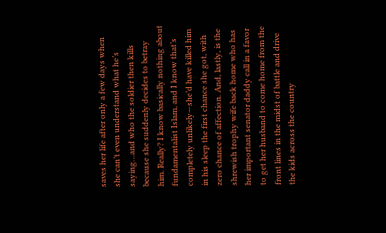saves her life after only a few days when she can’t even understand what he’s saying…and who the soldier then kills because she suddenly decides to betray him. Really? I know basically nothing about fundamentalist Islam, and I know that’s completely unlikely—she’d have killed him in his sleep the first chance she got, with zero chance of affection. And, lastly, is the shrewish trophy wife back home who has her important senator daddy call in a favor to get her husband to come home from the front lines in the midst of battle and drive the kids across the country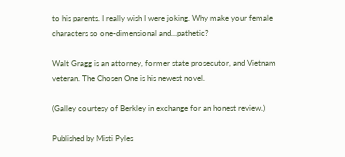to his parents. I really wish I were joking. Why make your female characters so one-dimensional and…pathetic?

Walt Gragg is an attorney, former state prosecutor, and Vietnam veteran. The Chosen One is his newest novel.

(Galley courtesy of Berkley in exchange for an honest review.)

Published by Misti Pyles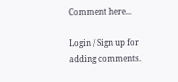Comment here...

Login / Sign up for adding comments.